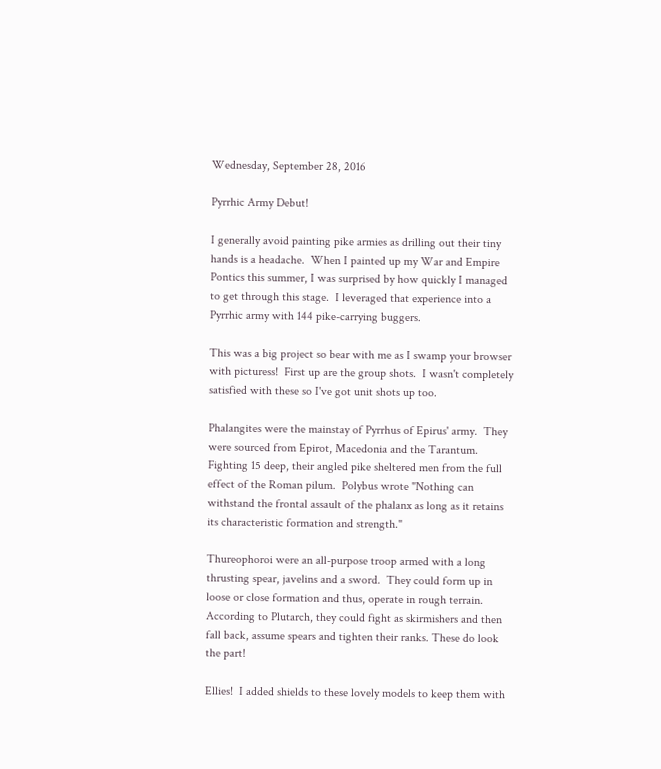Wednesday, September 28, 2016

Pyrrhic Army Debut!

I generally avoid painting pike armies as drilling out their tiny hands is a headache.  When I painted up my War and Empire Pontics this summer, I was surprised by how quickly I managed to get through this stage.  I leveraged that experience into a Pyrrhic army with 144 pike-carrying buggers.

This was a big project so bear with me as I swamp your browser with picturess!  First up are the group shots.  I wasn't completely satisfied with these so I've got unit shots up too.

Phalangites were the mainstay of Pyrrhus of Epirus' army.  They were sourced from Epirot, Macedonia and the Tarantum.  Fighting 15 deep, their angled pike sheltered men from the full effect of the Roman pilum.  Polybus wrote "Nothing can withstand the frontal assault of the phalanx as long as it retains its characteristic formation and strength."

Thureophoroi were an all-purpose troop armed with a long thrusting spear, javelins and a sword.  They could form up in loose or close formation and thus, operate in rough terrain.  According to Plutarch, they could fight as skirmishers and then fall back, assume spears and tighten their ranks. These do look the part!

Ellies!  I added shields to these lovely models to keep them with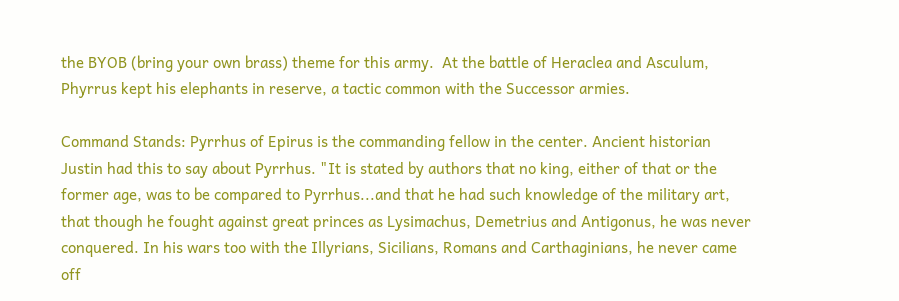the BYOB (bring your own brass) theme for this army.  At the battle of Heraclea and Asculum, Phyrrus kept his elephants in reserve, a tactic common with the Successor armies.

Command Stands: Pyrrhus of Epirus is the commanding fellow in the center. Ancient historian Justin had this to say about Pyrrhus. "It is stated by authors that no king, either of that or the former age, was to be compared to Pyrrhus...and that he had such knowledge of the military art, that though he fought against great princes as Lysimachus, Demetrius and Antigonus, he was never conquered. In his wars too with the Illyrians, Sicilians, Romans and Carthaginians, he never came off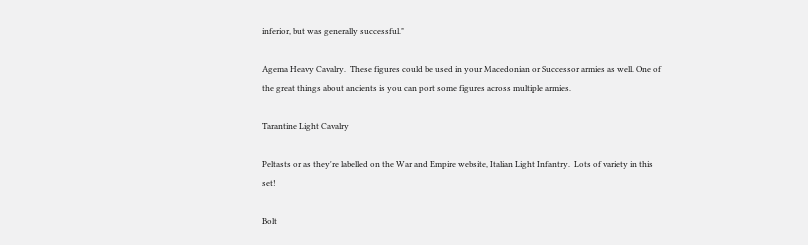inferior, but was generally successful."

Agema Heavy Cavalry.  These figures could be used in your Macedonian or Successor armies as well. One of the great things about ancients is you can port some figures across multiple armies.

Tarantine Light Cavalry

Peltasts or as they're labelled on the War and Empire website, Italian Light Infantry.  Lots of variety in this set!

Bolt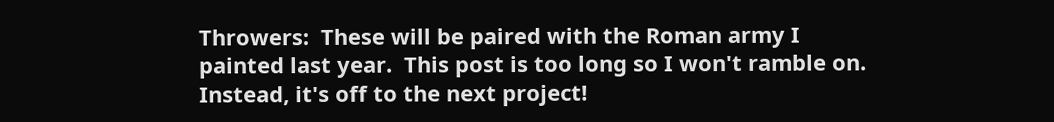Throwers:  These will be paired with the Roman army I painted last year.  This post is too long so I won't ramble on.  Instead, it's off to the next project!